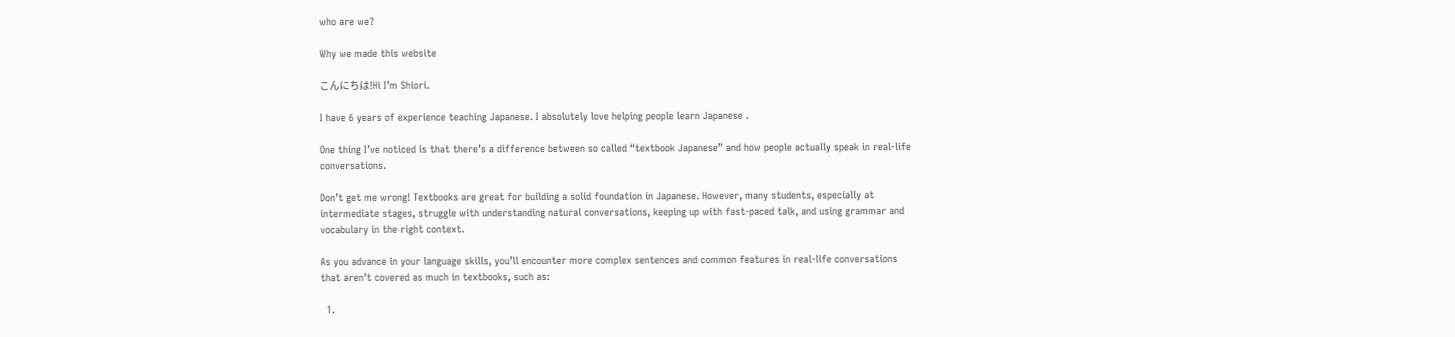who are we?

Why we made this website

こんにちは!Hi I’m Shiori.

I have 6 years of experience teaching Japanese. I absolutely love helping people learn Japanese .

One thing I’ve noticed is that there’s a difference between so called “textbook Japanese” and how people actually speak in real-life conversations.

Don’t get me wrong! Textbooks are great for building a solid foundation in Japanese. However, many students, especially at intermediate stages, struggle with understanding natural conversations, keeping up with fast-paced talk, and using grammar and vocabulary in the right context.

As you advance in your language skills, you’ll encounter more complex sentences and common features in real-life conversations that aren’t covered as much in textbooks, such as:

  1.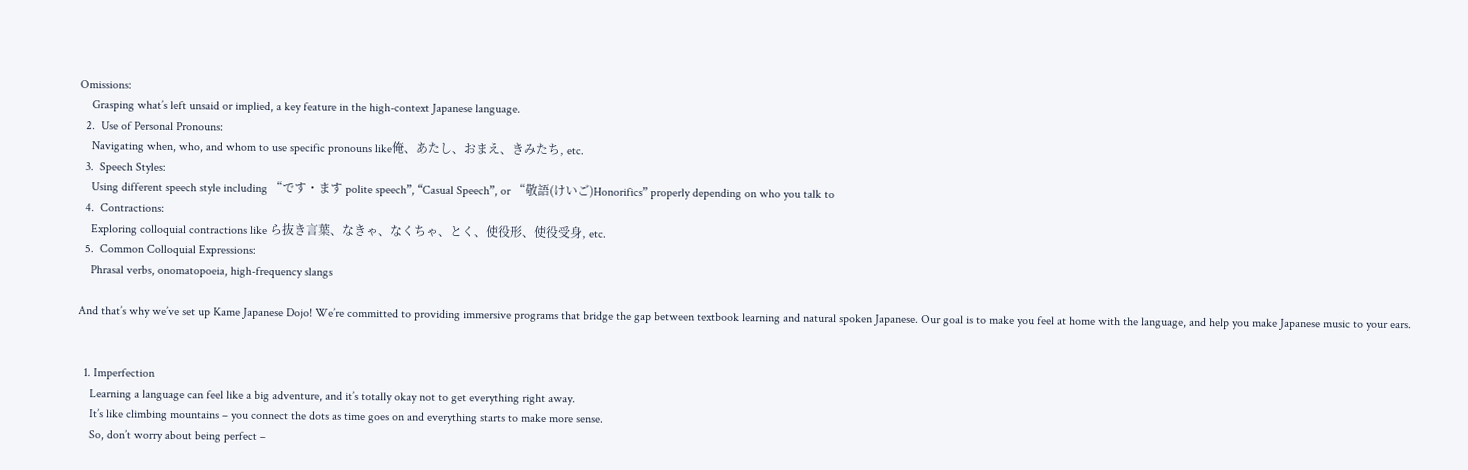Omissions:
    Grasping what’s left unsaid or implied, a key feature in the high-context Japanese language.
  2.  Use of Personal Pronouns:
    Navigating when, who, and whom to use specific pronouns like俺、あたし、おまえ、きみたち, etc.
  3.  Speech Styles:
    Using different speech style including “です・ます polite speech”, “Casual Speech”, or “敬語(けいご)Honorifics” properly depending on who you talk to
  4.  Contractions:
    Exploring colloquial contractions like ら抜き言葉、なきゃ、なくちゃ、とく、使役形、使役受身, etc.
  5.  Common Colloquial Expressions:
    Phrasal verbs, onomatopoeia, high-frequency slangs

And that’s why we’ve set up Kame Japanese Dojo! We’re committed to providing immersive programs that bridge the gap between textbook learning and natural spoken Japanese. Our goal is to make you feel at home with the language, and help you make Japanese music to your ears.


  1. Imperfection
    Learning a language can feel like a big adventure, and it’s totally okay not to get everything right away.
    It’s like climbing mountains – you connect the dots as time goes on and everything starts to make more sense.
    So, don’t worry about being perfect –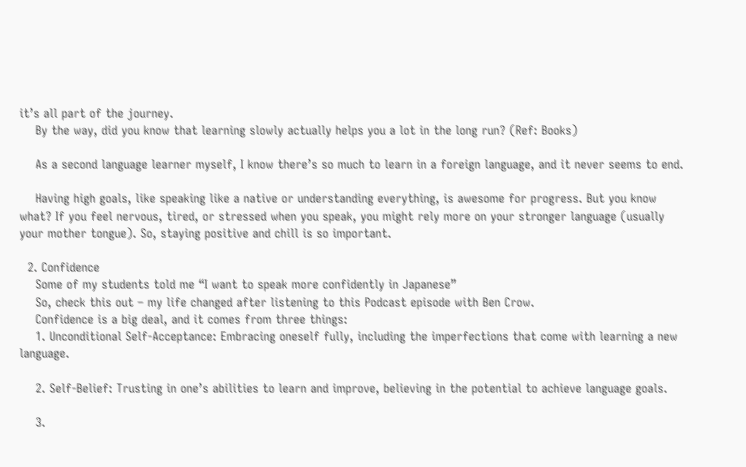it’s all part of the journey.
    By the way, did you know that learning slowly actually helps you a lot in the long run? (Ref: Books)

    As a second language learner myself, I know there’s so much to learn in a foreign language, and it never seems to end.

    Having high goals, like speaking like a native or understanding everything, is awesome for progress. But you know what? If you feel nervous, tired, or stressed when you speak, you might rely more on your stronger language (usually your mother tongue). So, staying positive and chill is so important.

  2. Confidence
    Some of my students told me “I want to speak more confidently in Japanese”
    So, check this out – my life changed after listening to this Podcast episode with Ben Crow.
    Confidence is a big deal, and it comes from three things:
    1. Unconditional Self-Acceptance: Embracing oneself fully, including the imperfections that come with learning a new language.

    2. Self-Belief: Trusting in one’s abilities to learn and improve, believing in the potential to achieve language goals.

    3.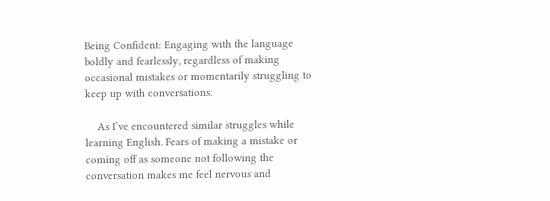Being Confident: Engaging with the language boldly and fearlessly, regardless of making occasional mistakes or momentarily struggling to keep up with conversations.

    As I’ve encountered similar struggles while learning English. Fears of making a mistake or coming off as someone not following the conversation makes me feel nervous and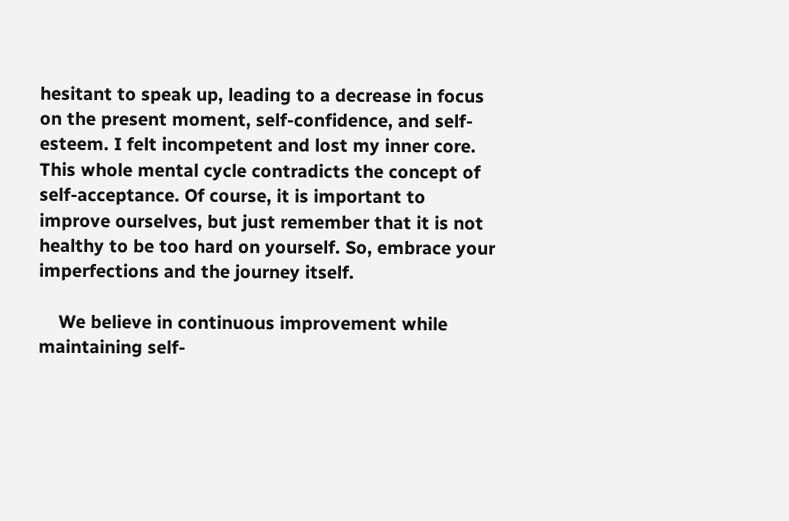hesitant to speak up, leading to a decrease in focus on the present moment, self-confidence, and self-esteem. I felt incompetent and lost my inner core. This whole mental cycle contradicts the concept of self-acceptance. Of course, it is important to improve ourselves, but just remember that it is not healthy to be too hard on yourself. So, embrace your imperfections and the journey itself.

    We believe in continuous improvement while maintaining self-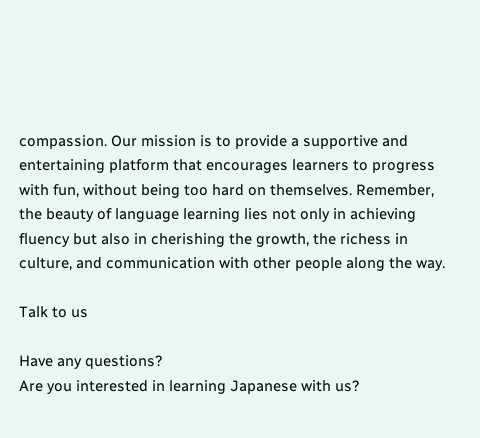compassion. Our mission is to provide a supportive and entertaining platform that encourages learners to progress with fun, without being too hard on themselves. Remember, the beauty of language learning lies not only in achieving fluency but also in cherishing the growth, the richess in culture, and communication with other people along the way.

Talk to us

Have any questions?
Are you interested in learning Japanese with us?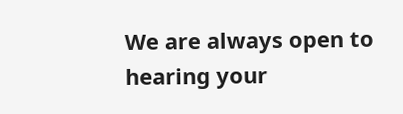We are always open to hearing your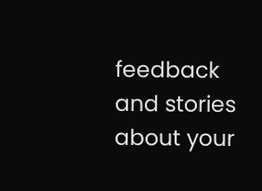feedback and stories about your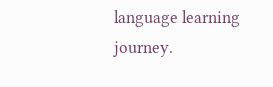language learning journey.